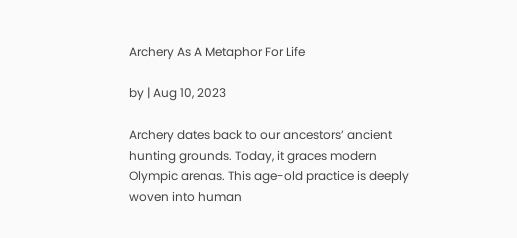Archery As A Metaphor For Life

by | Aug 10, 2023

Archery dates back to our ancestors’ ancient hunting grounds. Today, it graces modern Olympic arenas. This age-old practice is deeply woven into human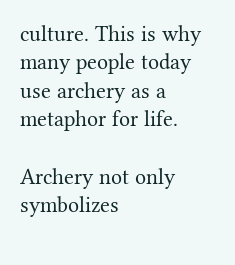culture. This is why many people today use archery as a metaphor for life.

Archery not only symbolizes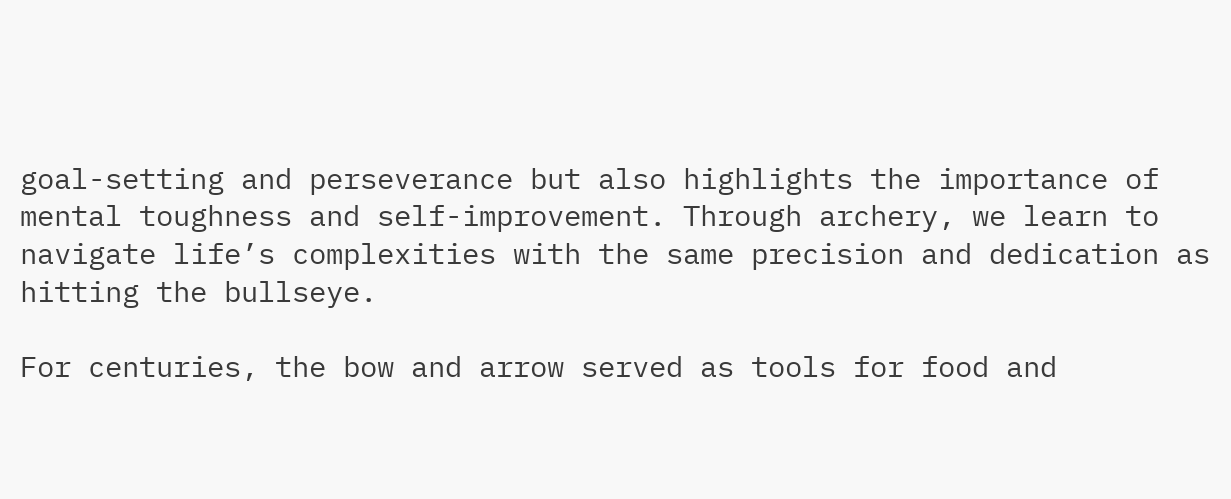goal-setting and perseverance but also highlights the importance of mental toughness and self-improvement. Through archery, we learn to navigate life’s complexities with the same precision and dedication as hitting the bullseye.

For centuries, the bow and arrow served as tools for food and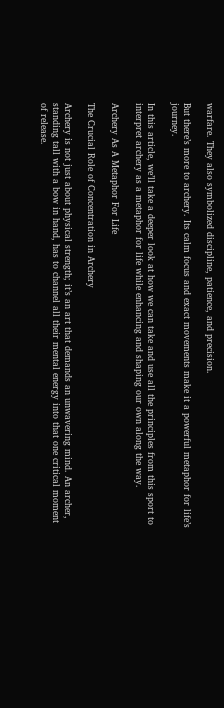warfare. They also symbolized discipline, patience, and precision.

But there’s more to archery. Its calm focus and exact movements make it a powerful metaphor for life’s journey.

In this article, we’ll take a deeper look at how we can take and use all the principles from this sport to interpret archery as a metaphor for life while enhancing and shaping our own along the way.

Archery As A Metaphor For Life

The Crucial Role of Concentration in Archery

Archery is not just about physical strength; it’s an art that demands an unwavering mind. An archer, standing tall with a bow in hand, has to channel all their mental energy into that one critical moment of release.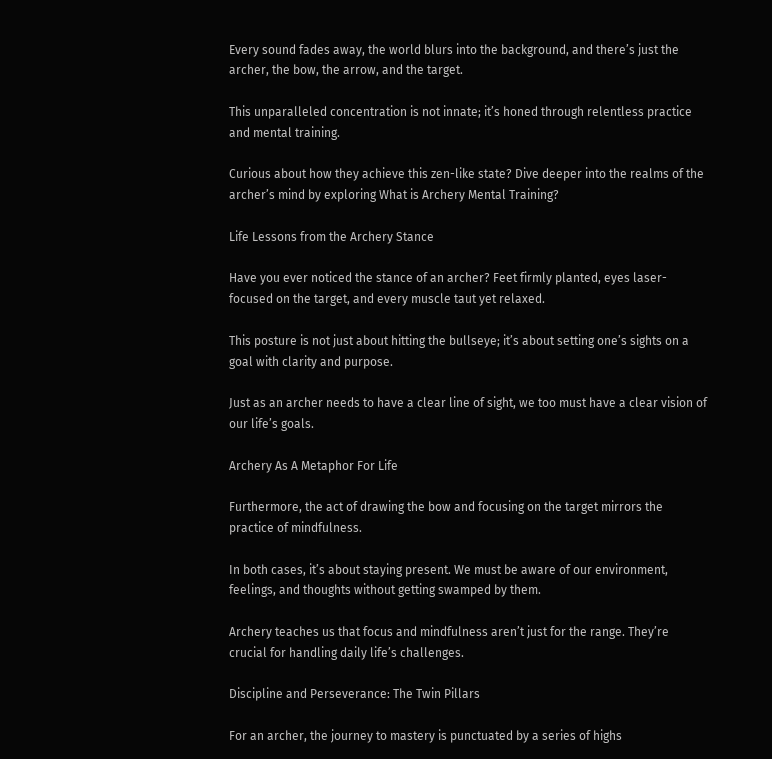Every sound fades away, the world blurs into the background, and there’s just the archer, the bow, the arrow, and the target.

This unparalleled concentration is not innate; it’s honed through relentless practice and mental training.

Curious about how they achieve this zen-like state? Dive deeper into the realms of the archer’s mind by exploring What is Archery Mental Training?

Life Lessons from the Archery Stance

Have you ever noticed the stance of an archer? Feet firmly planted, eyes laser-focused on the target, and every muscle taut yet relaxed.

This posture is not just about hitting the bullseye; it’s about setting one’s sights on a goal with clarity and purpose.

Just as an archer needs to have a clear line of sight, we too must have a clear vision of our life’s goals.

Archery As A Metaphor For Life

Furthermore, the act of drawing the bow and focusing on the target mirrors the practice of mindfulness.

In both cases, it’s about staying present. We must be aware of our environment, feelings, and thoughts without getting swamped by them.

Archery teaches us that focus and mindfulness aren’t just for the range. They’re crucial for handling daily life’s challenges.

Discipline and Perseverance: The Twin Pillars

For an archer, the journey to mastery is punctuated by a series of highs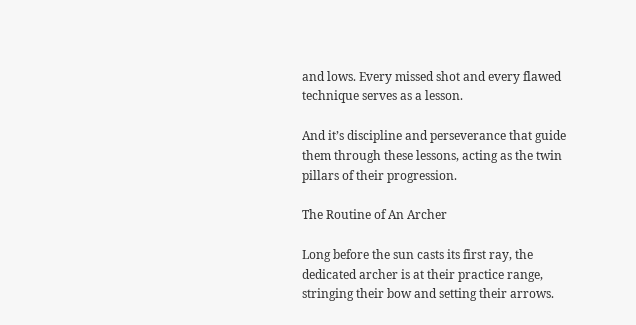and lows. Every missed shot and every flawed technique serves as a lesson.

And it’s discipline and perseverance that guide them through these lessons, acting as the twin pillars of their progression.

The Routine of An Archer

Long before the sun casts its first ray, the dedicated archer is at their practice range, stringing their bow and setting their arrows.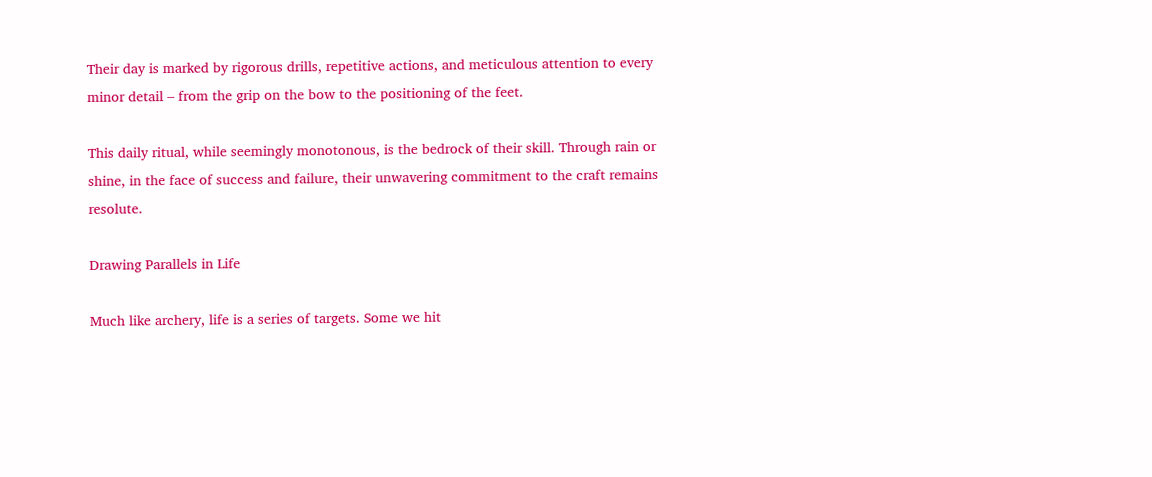Their day is marked by rigorous drills, repetitive actions, and meticulous attention to every minor detail – from the grip on the bow to the positioning of the feet.

This daily ritual, while seemingly monotonous, is the bedrock of their skill. Through rain or shine, in the face of success and failure, their unwavering commitment to the craft remains resolute.

Drawing Parallels in Life

Much like archery, life is a series of targets. Some we hit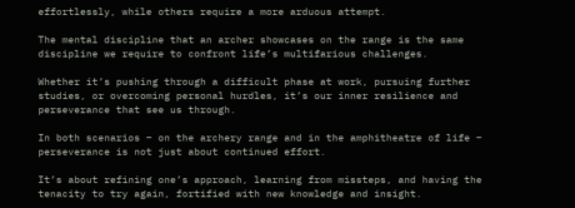effortlessly, while others require a more arduous attempt.

The mental discipline that an archer showcases on the range is the same discipline we require to confront life’s multifarious challenges.

Whether it’s pushing through a difficult phase at work, pursuing further studies, or overcoming personal hurdles, it’s our inner resilience and perseverance that see us through.

In both scenarios – on the archery range and in the amphitheatre of life – perseverance is not just about continued effort.

It’s about refining one’s approach, learning from missteps, and having the tenacity to try again, fortified with new knowledge and insight.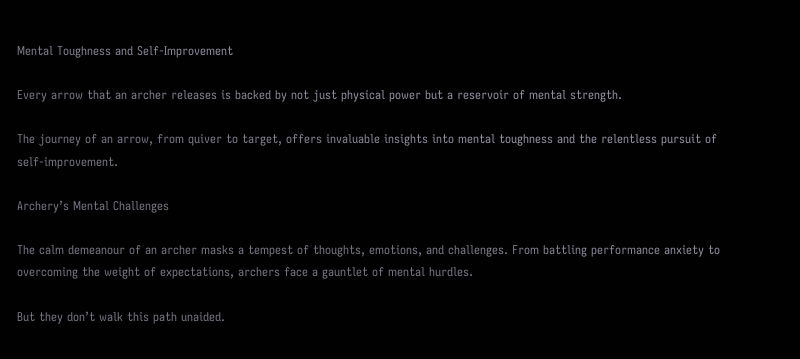Mental Toughness and Self-Improvement

Every arrow that an archer releases is backed by not just physical power but a reservoir of mental strength.

The journey of an arrow, from quiver to target, offers invaluable insights into mental toughness and the relentless pursuit of self-improvement.

Archery’s Mental Challenges

The calm demeanour of an archer masks a tempest of thoughts, emotions, and challenges. From battling performance anxiety to overcoming the weight of expectations, archers face a gauntlet of mental hurdles.

But they don’t walk this path unaided.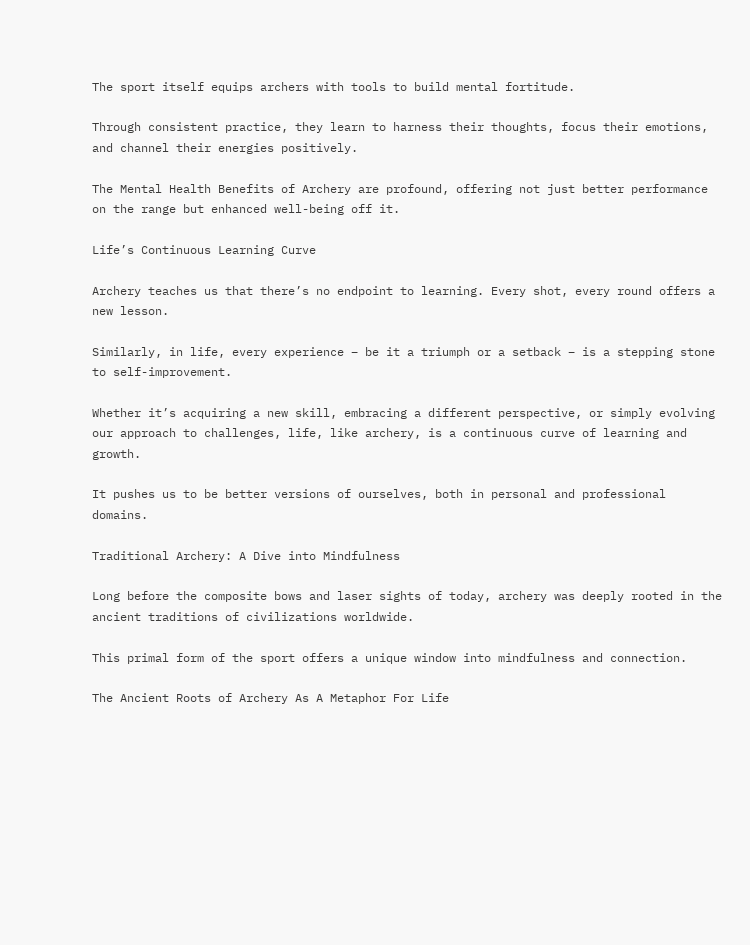The sport itself equips archers with tools to build mental fortitude.

Through consistent practice, they learn to harness their thoughts, focus their emotions, and channel their energies positively.

The Mental Health Benefits of Archery are profound, offering not just better performance on the range but enhanced well-being off it.

Life’s Continuous Learning Curve

Archery teaches us that there’s no endpoint to learning. Every shot, every round offers a new lesson.

Similarly, in life, every experience – be it a triumph or a setback – is a stepping stone to self-improvement.

Whether it’s acquiring a new skill, embracing a different perspective, or simply evolving our approach to challenges, life, like archery, is a continuous curve of learning and growth.

It pushes us to be better versions of ourselves, both in personal and professional domains.

Traditional Archery: A Dive into Mindfulness

Long before the composite bows and laser sights of today, archery was deeply rooted in the ancient traditions of civilizations worldwide.

This primal form of the sport offers a unique window into mindfulness and connection.

The Ancient Roots of Archery As A Metaphor For Life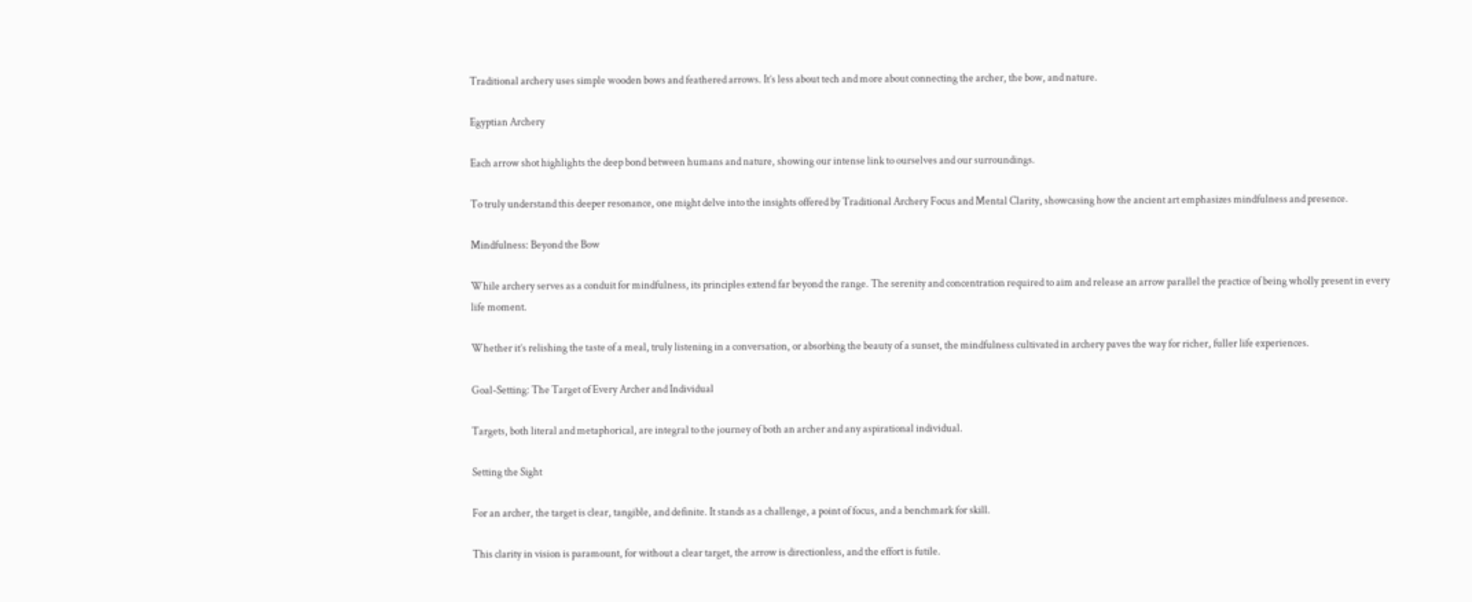Traditional archery uses simple wooden bows and feathered arrows. It’s less about tech and more about connecting the archer, the bow, and nature.

Egyptian Archery

Each arrow shot highlights the deep bond between humans and nature, showing our intense link to ourselves and our surroundings.

To truly understand this deeper resonance, one might delve into the insights offered by Traditional Archery Focus and Mental Clarity, showcasing how the ancient art emphasizes mindfulness and presence.

Mindfulness: Beyond the Bow

While archery serves as a conduit for mindfulness, its principles extend far beyond the range. The serenity and concentration required to aim and release an arrow parallel the practice of being wholly present in every life moment.

Whether it’s relishing the taste of a meal, truly listening in a conversation, or absorbing the beauty of a sunset, the mindfulness cultivated in archery paves the way for richer, fuller life experiences.

Goal-Setting: The Target of Every Archer and Individual

Targets, both literal and metaphorical, are integral to the journey of both an archer and any aspirational individual.

Setting the Sight

For an archer, the target is clear, tangible, and definite. It stands as a challenge, a point of focus, and a benchmark for skill.

This clarity in vision is paramount, for without a clear target, the arrow is directionless, and the effort is futile.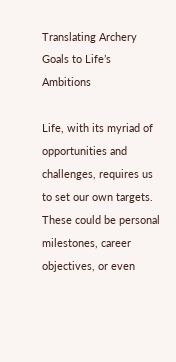Translating Archery Goals to Life’s Ambitions

Life, with its myriad of opportunities and challenges, requires us to set our own targets. These could be personal milestones, career objectives, or even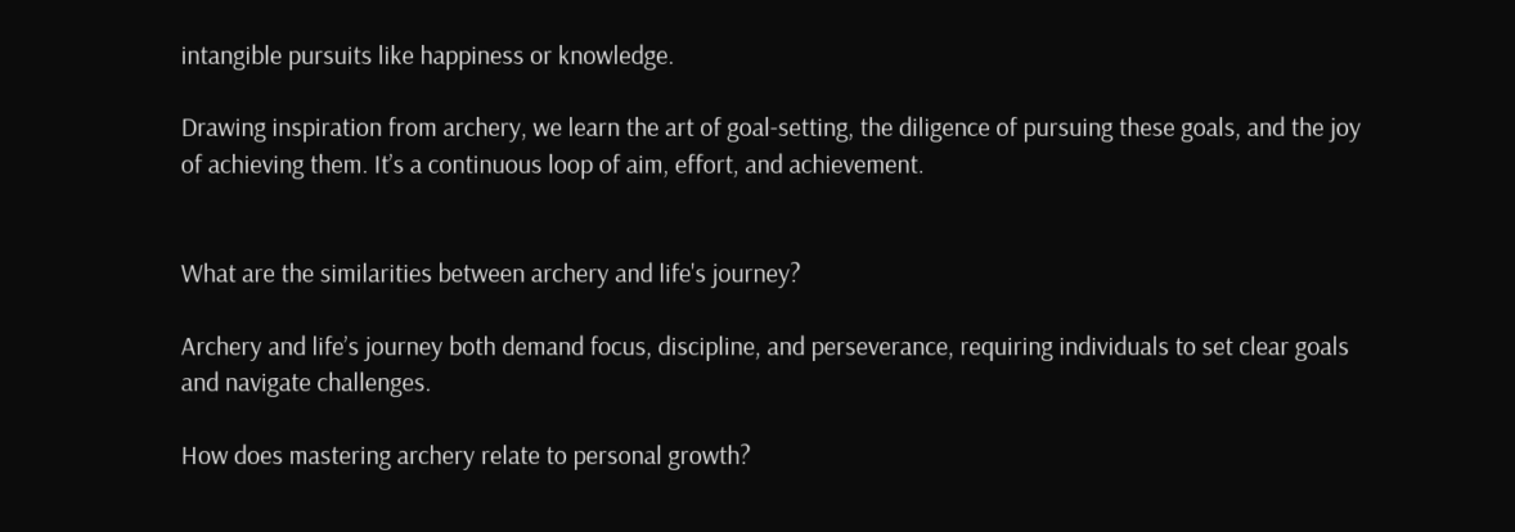intangible pursuits like happiness or knowledge.

Drawing inspiration from archery, we learn the art of goal-setting, the diligence of pursuing these goals, and the joy of achieving them. It’s a continuous loop of aim, effort, and achievement.


What are the similarities between archery and life's journey?

Archery and life’s journey both demand focus, discipline, and perseverance, requiring individuals to set clear goals and navigate challenges.

How does mastering archery relate to personal growth?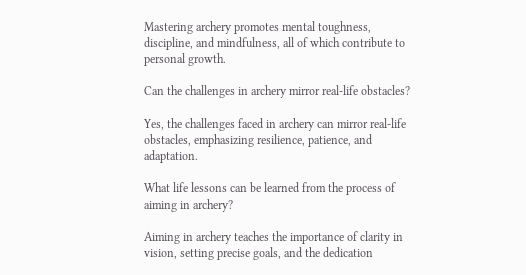Mastering archery promotes mental toughness, discipline, and mindfulness, all of which contribute to personal growth.

Can the challenges in archery mirror real-life obstacles?

Yes, the challenges faced in archery can mirror real-life obstacles, emphasizing resilience, patience, and adaptation.

What life lessons can be learned from the process of aiming in archery?

Aiming in archery teaches the importance of clarity in vision, setting precise goals, and the dedication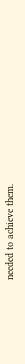needed to achieve them.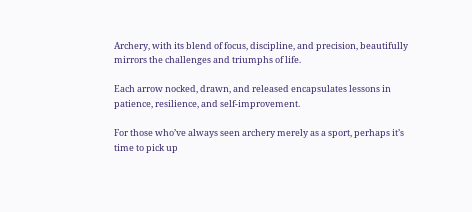Archery, with its blend of focus, discipline, and precision, beautifully mirrors the challenges and triumphs of life.

Each arrow nocked, drawn, and released encapsulates lessons in patience, resilience, and self-improvement.

For those who’ve always seen archery merely as a sport, perhaps it’s time to pick up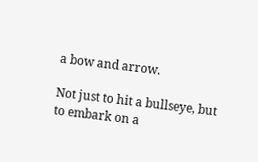a bow and arrow.

Not just to hit a bullseye, but to embark on a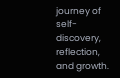journey of self-discovery, reflection, and growth.